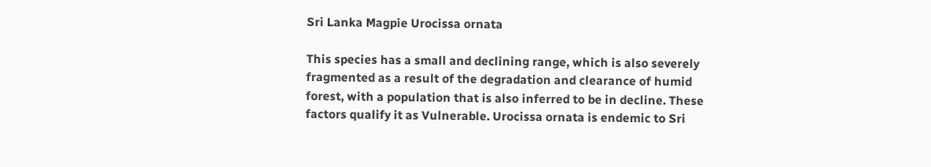Sri Lanka Magpie Urocissa ornata

This species has a small and declining range, which is also severely fragmented as a result of the degradation and clearance of humid forest, with a population that is also inferred to be in decline. These factors qualify it as Vulnerable. Urocissa ornata is endemic to Sri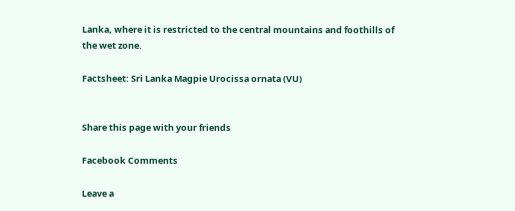Lanka, where it is restricted to the central mountains and foothills of the wet zone.

Factsheet: Sri Lanka Magpie Urocissa ornata (VU)


Share this page with your friends

Facebook Comments

Leave a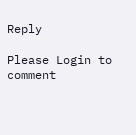Reply

Please Login to comment